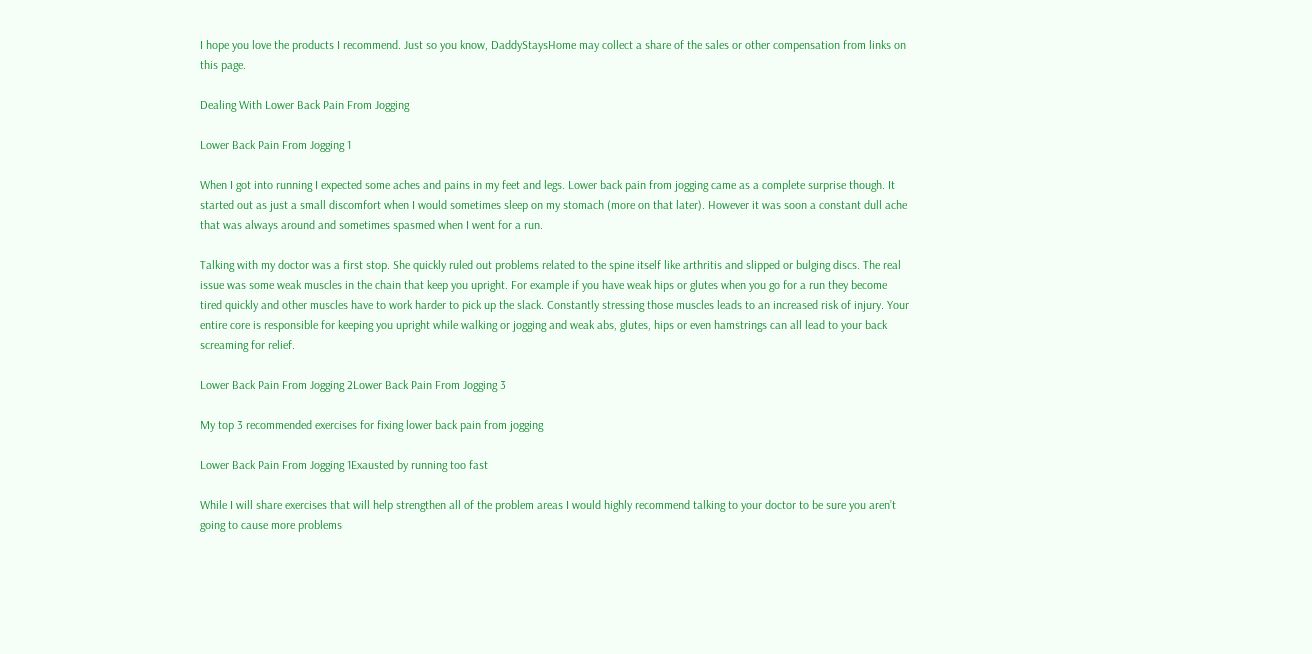I hope you love the products I recommend. Just so you know, DaddyStaysHome may collect a share of the sales or other compensation from links on this page.

Dealing With Lower Back Pain From Jogging

Lower Back Pain From Jogging 1

When I got into running I expected some aches and pains in my feet and legs. Lower back pain from jogging came as a complete surprise though. It started out as just a small discomfort when I would sometimes sleep on my stomach (more on that later). However it was soon a constant dull ache that was always around and sometimes spasmed when I went for a run.

Talking with my doctor was a first stop. She quickly ruled out problems related to the spine itself like arthritis and slipped or bulging discs. The real issue was some weak muscles in the chain that keep you upright. For example if you have weak hips or glutes when you go for a run they become tired quickly and other muscles have to work harder to pick up the slack. Constantly stressing those muscles leads to an increased risk of injury. Your entire core is responsible for keeping you upright while walking or jogging and weak abs, glutes, hips or even hamstrings can all lead to your back screaming for relief.

Lower Back Pain From Jogging 2Lower Back Pain From Jogging 3

My top 3 recommended exercises for fixing lower back pain from jogging

Lower Back Pain From Jogging 1Exausted by running too fast

While I will share exercises that will help strengthen all of the problem areas I would highly recommend talking to your doctor to be sure you aren’t going to cause more problems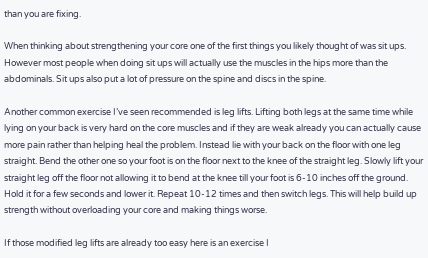than you are fixing.

When thinking about strengthening your core one of the first things you likely thought of was sit ups. However most people when doing sit ups will actually use the muscles in the hips more than the abdominals. Sit ups also put a lot of pressure on the spine and discs in the spine.

Another common exercise I’ve seen recommended is leg lifts. Lifting both legs at the same time while lying on your back is very hard on the core muscles and if they are weak already you can actually cause more pain rather than helping heal the problem. Instead lie with your back on the floor with one leg straight. Bend the other one so your foot is on the floor next to the knee of the straight leg. Slowly lift your straight leg off the floor not allowing it to bend at the knee till your foot is 6-10 inches off the ground. Hold it for a few seconds and lower it. Repeat 10-12 times and then switch legs. This will help build up strength without overloading your core and making things worse.

If those modified leg lifts are already too easy here is an exercise I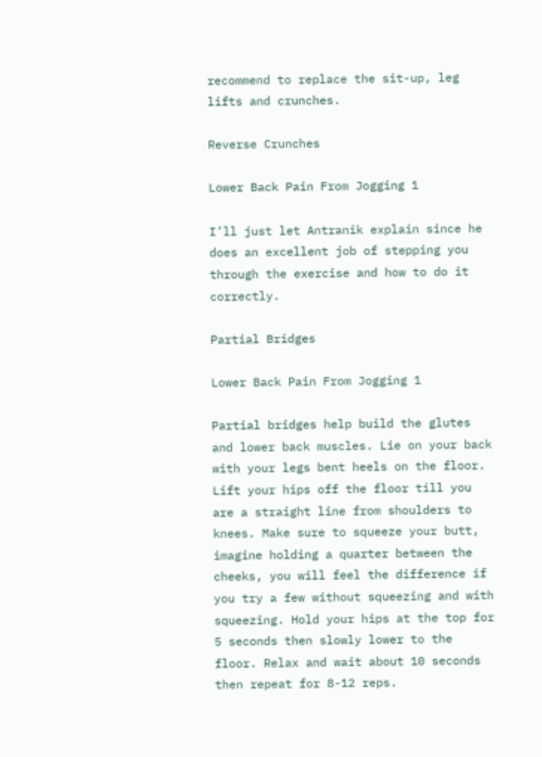recommend to replace the sit-up, leg lifts and crunches.

Reverse Crunches

Lower Back Pain From Jogging 1

I’ll just let Antranik explain since he does an excellent job of stepping you through the exercise and how to do it correctly.

Partial Bridges

Lower Back Pain From Jogging 1

Partial bridges help build the glutes and lower back muscles. Lie on your back with your legs bent heels on the floor. Lift your hips off the floor till you are a straight line from shoulders to knees. Make sure to squeeze your butt, imagine holding a quarter between the cheeks, you will feel the difference if you try a few without squeezing and with squeezing. Hold your hips at the top for 5 seconds then slowly lower to the floor. Relax and wait about 10 seconds then repeat for 8-12 reps.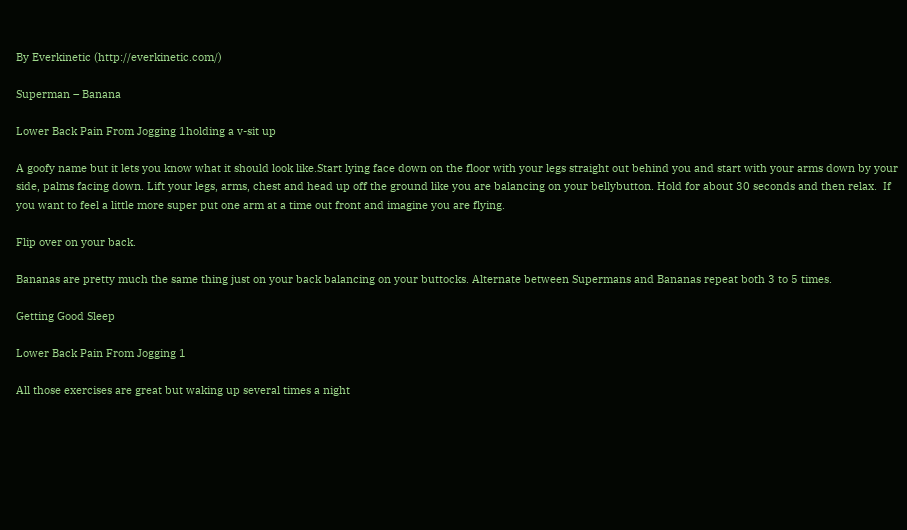By Everkinetic (http://everkinetic.com/)

Superman – Banana

Lower Back Pain From Jogging 1holding a v-sit up

A goofy name but it lets you know what it should look like.Start lying face down on the floor with your legs straight out behind you and start with your arms down by your side, palms facing down. Lift your legs, arms, chest and head up off the ground like you are balancing on your bellybutton. Hold for about 30 seconds and then relax.  If you want to feel a little more super put one arm at a time out front and imagine you are flying.

Flip over on your back.

Bananas are pretty much the same thing just on your back balancing on your buttocks. Alternate between Supermans and Bananas repeat both 3 to 5 times.

Getting Good Sleep

Lower Back Pain From Jogging 1

All those exercises are great but waking up several times a night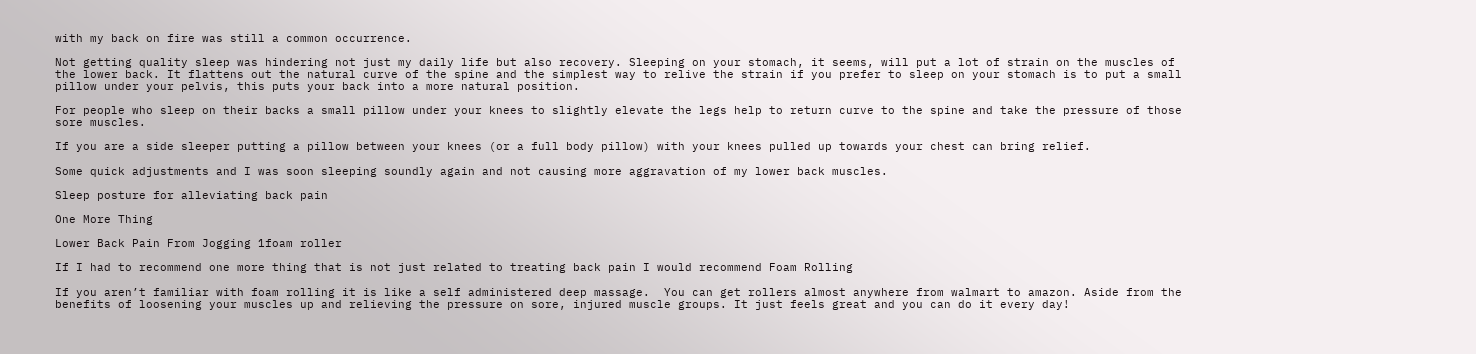with my back on fire was still a common occurrence.

Not getting quality sleep was hindering not just my daily life but also recovery. Sleeping on your stomach, it seems, will put a lot of strain on the muscles of the lower back. It flattens out the natural curve of the spine and the simplest way to relive the strain if you prefer to sleep on your stomach is to put a small pillow under your pelvis, this puts your back into a more natural position.

For people who sleep on their backs a small pillow under your knees to slightly elevate the legs help to return curve to the spine and take the pressure of those sore muscles.

If you are a side sleeper putting a pillow between your knees (or a full body pillow) with your knees pulled up towards your chest can bring relief.

Some quick adjustments and I was soon sleeping soundly again and not causing more aggravation of my lower back muscles.

Sleep posture for alleviating back pain

One More Thing

Lower Back Pain From Jogging 1foam roller

If I had to recommend one more thing that is not just related to treating back pain I would recommend Foam Rolling

If you aren’t familiar with foam rolling it is like a self administered deep massage.  You can get rollers almost anywhere from walmart to amazon. Aside from the benefits of loosening your muscles up and relieving the pressure on sore, injured muscle groups. It just feels great and you can do it every day!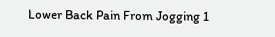Lower Back Pain From Jogging 1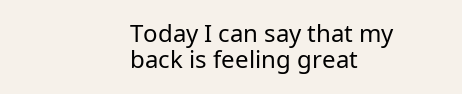Today I can say that my back is feeling great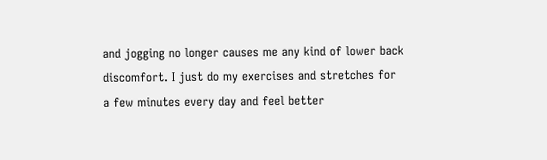and jogging no longer causes me any kind of lower back discomfort. I just do my exercises and stretches for a few minutes every day and feel better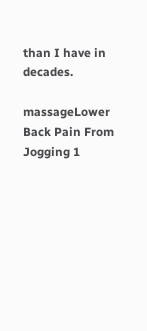than I have in decades.

massageLower Back Pain From Jogging 1